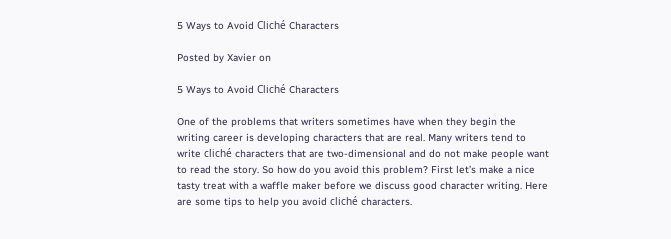5 Ways to Avoid Cliché Characters

Posted by Xavier on

5 Ways to Avoid Cliché Characters

One of the problems that writers sometimes have when they begin the writing career is developing characters that are real. Many writers tend to write cliché characters that are two-dimensional and do not make people want to read the story. So how do you avoid this problem? First let’s make a nice tasty treat with a waffle maker before we discuss good character writing. Here are some tips to help you avoid cliché characters.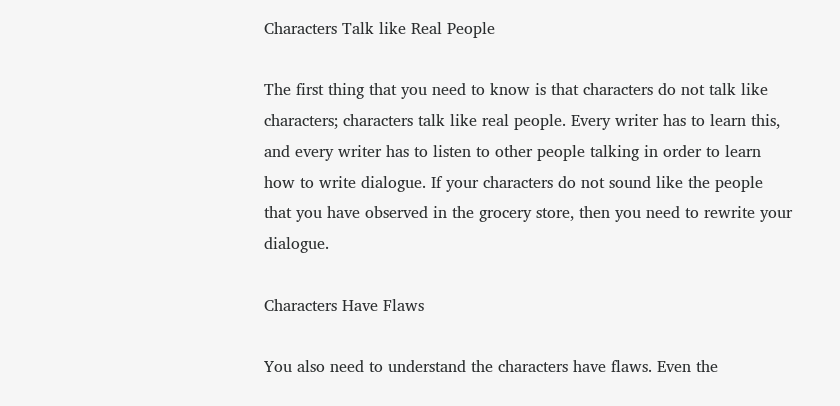Characters Talk like Real People

The first thing that you need to know is that characters do not talk like characters; characters talk like real people. Every writer has to learn this, and every writer has to listen to other people talking in order to learn how to write dialogue. If your characters do not sound like the people that you have observed in the grocery store, then you need to rewrite your dialogue.

Characters Have Flaws

You also need to understand the characters have flaws. Even the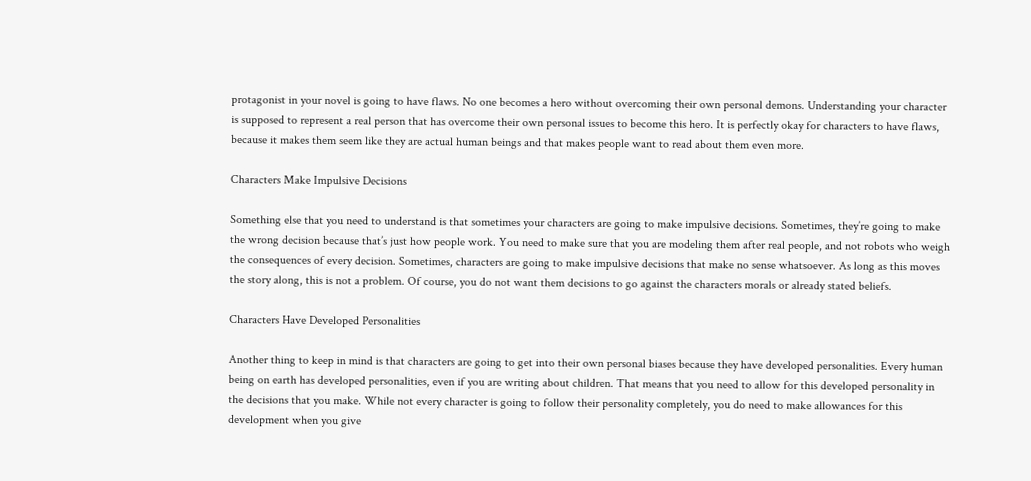protagonist in your novel is going to have flaws. No one becomes a hero without overcoming their own personal demons. Understanding your character is supposed to represent a real person that has overcome their own personal issues to become this hero. It is perfectly okay for characters to have flaws, because it makes them seem like they are actual human beings and that makes people want to read about them even more.

Characters Make Impulsive Decisions

Something else that you need to understand is that sometimes your characters are going to make impulsive decisions. Sometimes, they’re going to make the wrong decision because that’s just how people work. You need to make sure that you are modeling them after real people, and not robots who weigh the consequences of every decision. Sometimes, characters are going to make impulsive decisions that make no sense whatsoever. As long as this moves the story along, this is not a problem. Of course, you do not want them decisions to go against the characters morals or already stated beliefs.

Characters Have Developed Personalities

Another thing to keep in mind is that characters are going to get into their own personal biases because they have developed personalities. Every human being on earth has developed personalities, even if you are writing about children. That means that you need to allow for this developed personality in the decisions that you make. While not every character is going to follow their personality completely, you do need to make allowances for this development when you give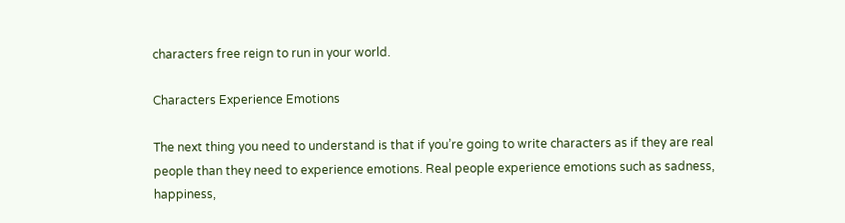characters free reign to run in your world.

Characters Experience Emotions

The next thing you need to understand is that if you’re going to write characters as if they are real people than they need to experience emotions. Real people experience emotions such as sadness, happiness,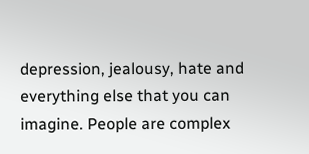depression, jealousy, hate and everything else that you can imagine. People are complex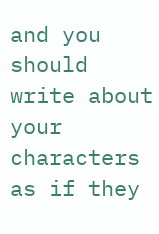and you should write about your characters as if they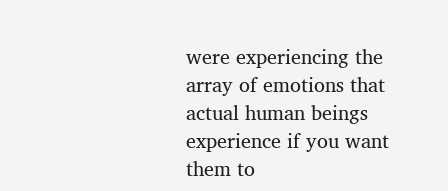were experiencing the array of emotions that actual human beings experience if you want them to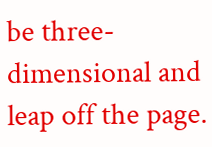be three-dimensional and leap off the page.